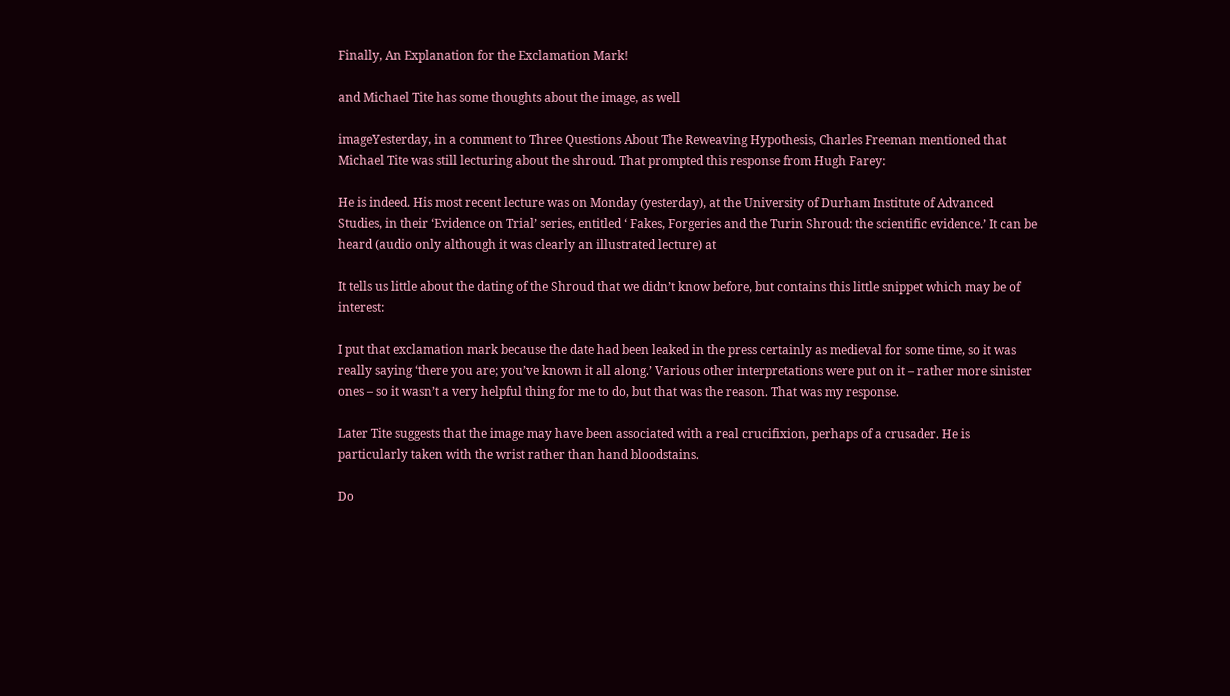Finally, An Explanation for the Exclamation Mark!

and Michael Tite has some thoughts about the image, as well

imageYesterday, in a comment to Three Questions About The Reweaving Hypothesis, Charles Freeman mentioned that Michael Tite was still lecturing about the shroud. That prompted this response from Hugh Farey:

He is indeed. His most recent lecture was on Monday (yesterday), at the University of Durham Institute of Advanced Studies, in their ‘Evidence on Trial’ series, entitled ‘ Fakes, Forgeries and the Turin Shroud: the scientific evidence.’ It can be heard (audio only although it was clearly an illustrated lecture) at

It tells us little about the dating of the Shroud that we didn’t know before, but contains this little snippet which may be of interest:

I put that exclamation mark because the date had been leaked in the press certainly as medieval for some time, so it was really saying ‘there you are; you’ve known it all along.’ Various other interpretations were put on it – rather more sinister ones – so it wasn’t a very helpful thing for me to do, but that was the reason. That was my response.

Later Tite suggests that the image may have been associated with a real crucifixion, perhaps of a crusader. He is particularly taken with the wrist rather than hand bloodstains.

Do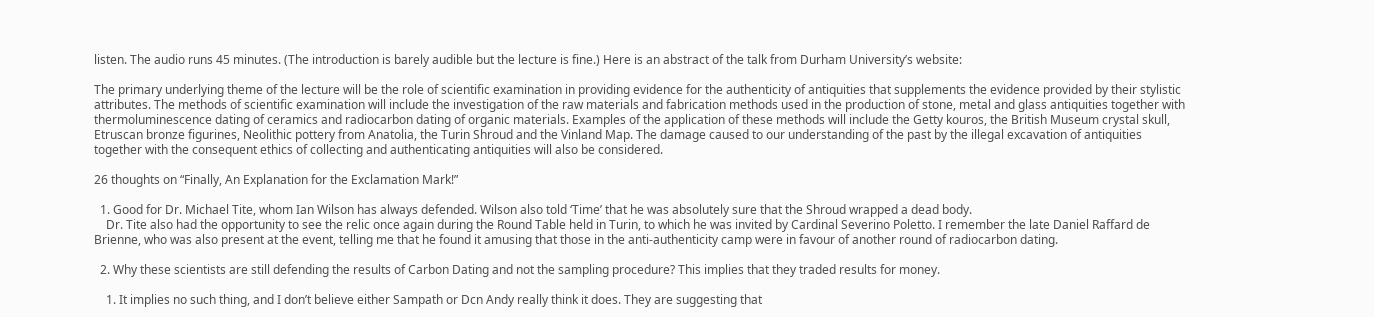listen. The audio runs 45 minutes. (The introduction is barely audible but the lecture is fine.) Here is an abstract of the talk from Durham University’s website:

The primary underlying theme of the lecture will be the role of scientific examination in providing evidence for the authenticity of antiquities that supplements the evidence provided by their stylistic attributes. The methods of scientific examination will include the investigation of the raw materials and fabrication methods used in the production of stone, metal and glass antiquities together with thermoluminescence dating of ceramics and radiocarbon dating of organic materials. Examples of the application of these methods will include the Getty kouros, the British Museum crystal skull, Etruscan bronze figurines, Neolithic pottery from Anatolia, the Turin Shroud and the Vinland Map. The damage caused to our understanding of the past by the illegal excavation of antiquities together with the consequent ethics of collecting and authenticating antiquities will also be considered.

26 thoughts on “Finally, An Explanation for the Exclamation Mark!”

  1. Good for Dr. Michael Tite, whom Ian Wilson has always defended. Wilson also told ‘Time’ that he was absolutely sure that the Shroud wrapped a dead body.
    Dr. Tite also had the opportunity to see the relic once again during the Round Table held in Turin, to which he was invited by Cardinal Severino Poletto. I remember the late Daniel Raffard de Brienne, who was also present at the event, telling me that he found it amusing that those in the anti-authenticity camp were in favour of another round of radiocarbon dating.

  2. Why these scientists are still defending the results of Carbon Dating and not the sampling procedure? This implies that they traded results for money.

    1. It implies no such thing, and I don’t believe either Sampath or Dcn Andy really think it does. They are suggesting that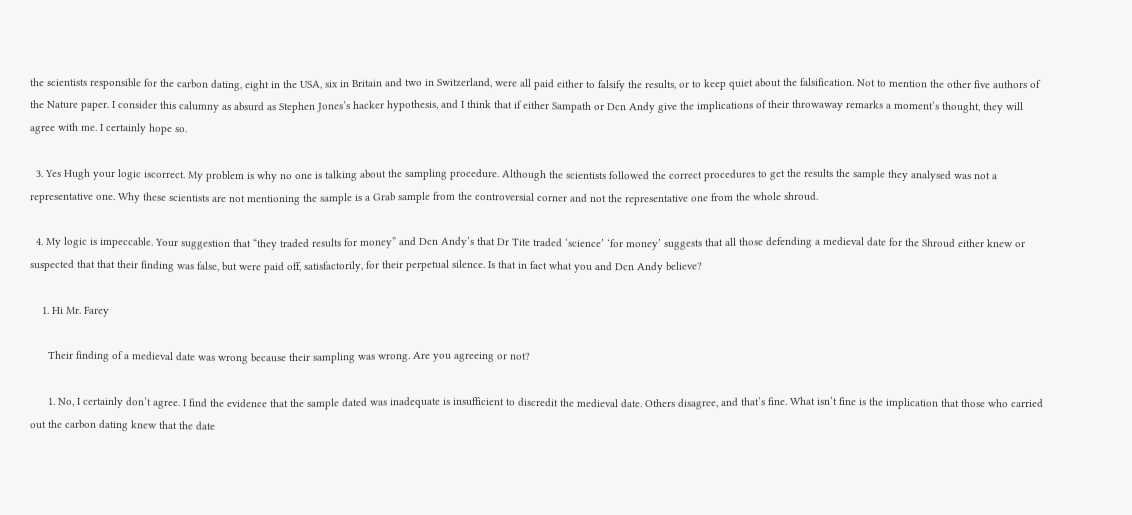the scientists responsible for the carbon dating, eight in the USA, six in Britain and two in Switzerland, were all paid either to falsify the results, or to keep quiet about the falsification. Not to mention the other five authors of the Nature paper. I consider this calumny as absurd as Stephen Jones’s hacker hypothesis, and I think that if either Sampath or Dcn Andy give the implications of their throwaway remarks a moment’s thought, they will agree with me. I certainly hope so.

  3. Yes Hugh your logic iscorrect. My problem is why no one is talking about the sampling procedure. Although the scientists followed the correct procedures to get the results the sample they analysed was not a representative one. Why these scientists are not mentioning the sample is a Grab sample from the controversial corner and not the representative one from the whole shroud.

  4. My logic is impeccable. Your suggestion that “they traded results for money” and Dcn Andy’s that Dr Tite traded ‘science’ ‘for money’ suggests that all those defending a medieval date for the Shroud either knew or suspected that that their finding was false, but were paid off, satisfactorily, for their perpetual silence. Is that in fact what you and Dcn Andy believe?

    1. Hi Mr. Farey

      Their finding of a medieval date was wrong because their sampling was wrong. Are you agreeing or not?

      1. No, I certainly don’t agree. I find the evidence that the sample dated was inadequate is insufficient to discredit the medieval date. Others disagree, and that’s fine. What isn’t fine is the implication that those who carried out the carbon dating knew that the date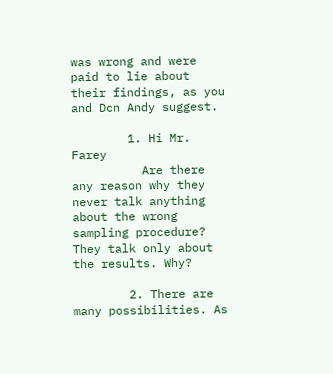was wrong and were paid to lie about their findings, as you and Dcn Andy suggest.

        1. Hi Mr. Farey
          Are there any reason why they never talk anything about the wrong sampling procedure? They talk only about the results. Why?

        2. There are many possibilities. As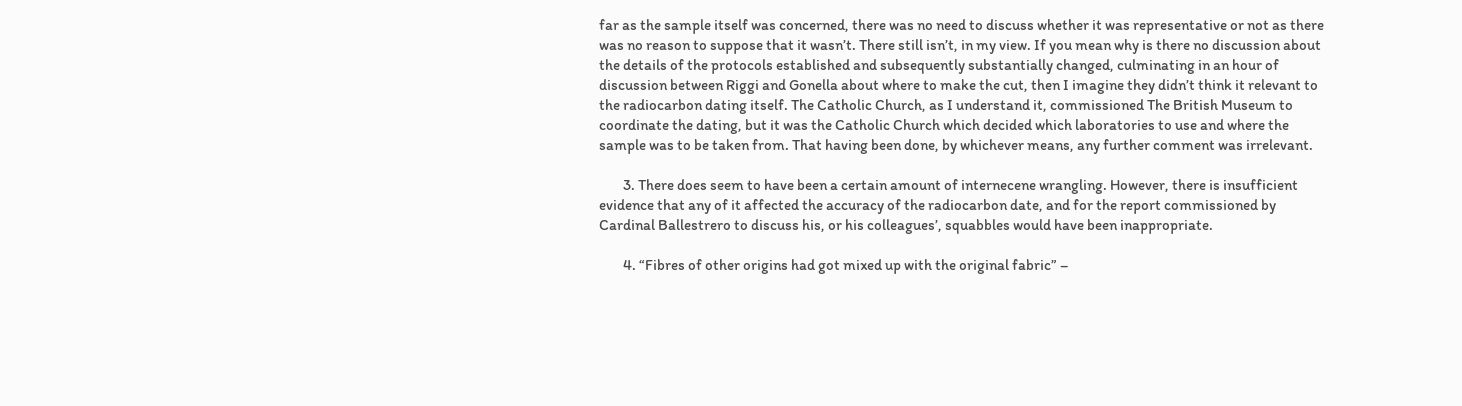far as the sample itself was concerned, there was no need to discuss whether it was representative or not as there was no reason to suppose that it wasn’t. There still isn’t, in my view. If you mean why is there no discussion about the details of the protocols established and subsequently substantially changed, culminating in an hour of discussion between Riggi and Gonella about where to make the cut, then I imagine they didn’t think it relevant to the radiocarbon dating itself. The Catholic Church, as I understand it, commissioned The British Museum to coordinate the dating, but it was the Catholic Church which decided which laboratories to use and where the sample was to be taken from. That having been done, by whichever means, any further comment was irrelevant.

        3. There does seem to have been a certain amount of internecene wrangling. However, there is insufficient evidence that any of it affected the accuracy of the radiocarbon date, and for the report commissioned by Cardinal Ballestrero to discuss his, or his colleagues’, squabbles would have been inappropriate.

        4. “Fibres of other origins had got mixed up with the original fabric” –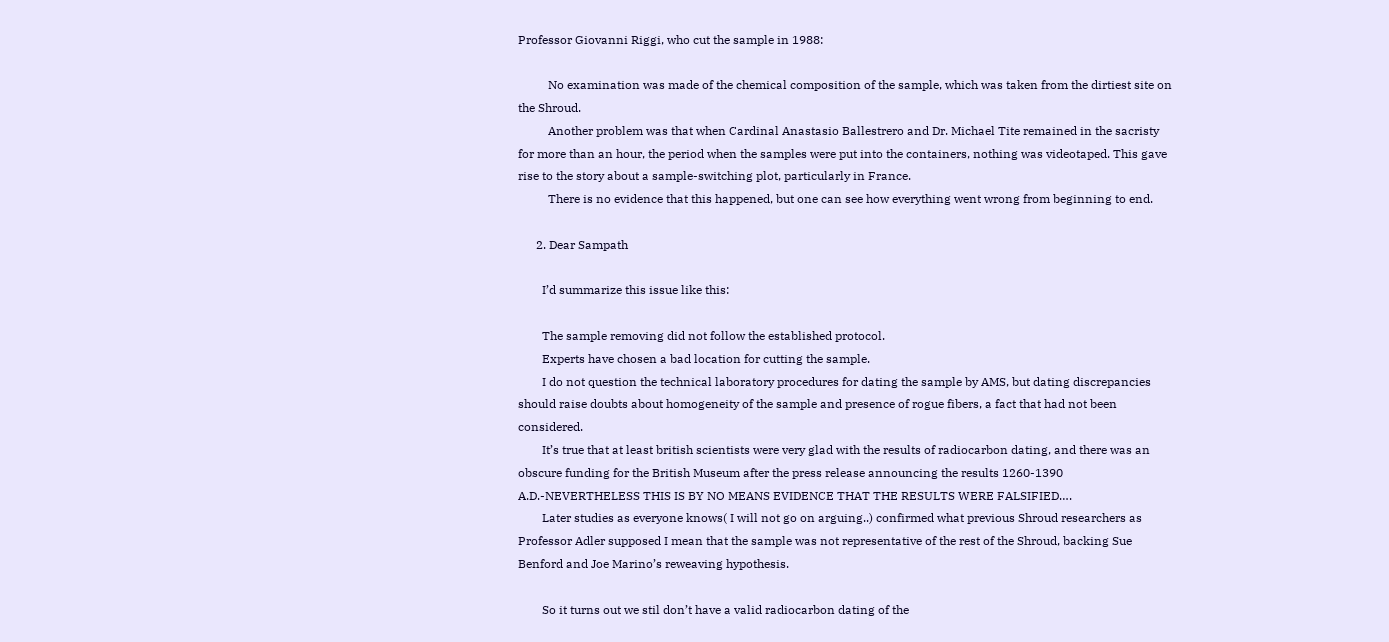Professor Giovanni Riggi, who cut the sample in 1988:

          No examination was made of the chemical composition of the sample, which was taken from the dirtiest site on the Shroud.
          Another problem was that when Cardinal Anastasio Ballestrero and Dr. Michael Tite remained in the sacristy for more than an hour, the period when the samples were put into the containers, nothing was videotaped. This gave rise to the story about a sample-switching plot, particularly in France.
          There is no evidence that this happened, but one can see how everything went wrong from beginning to end.

      2. Dear Sampath

        I’d summarize this issue like this:

        The sample removing did not follow the established protocol.
        Experts have chosen a bad location for cutting the sample.
        I do not question the technical laboratory procedures for dating the sample by AMS, but dating discrepancies should raise doubts about homogeneity of the sample and presence of rogue fibers, a fact that had not been considered.
        It’s true that at least british scientists were very glad with the results of radiocarbon dating, and there was an obscure funding for the British Museum after the press release announcing the results 1260-1390 A.D.-NEVERTHELESS THIS IS BY NO MEANS EVIDENCE THAT THE RESULTS WERE FALSIFIED….
        Later studies as everyone knows( I will not go on arguing..) confirmed what previous Shroud researchers as Professor Adler supposed I mean that the sample was not representative of the rest of the Shroud, backing Sue Benford and Joe Marino’s reweaving hypothesis.

        So it turns out we stil don’t have a valid radiocarbon dating of the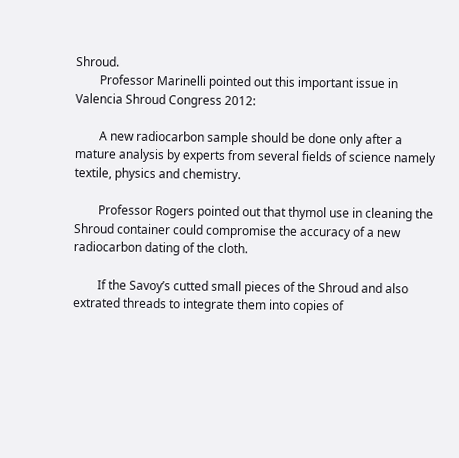Shroud.
        Professor Marinelli pointed out this important issue in Valencia Shroud Congress 2012:

        A new radiocarbon sample should be done only after a mature analysis by experts from several fields of science namely textile, physics and chemistry.

        Professor Rogers pointed out that thymol use in cleaning the Shroud container could compromise the accuracy of a new radiocarbon dating of the cloth.

        If the Savoy’s cutted small pieces of the Shroud and also extrated threads to integrate them into copies of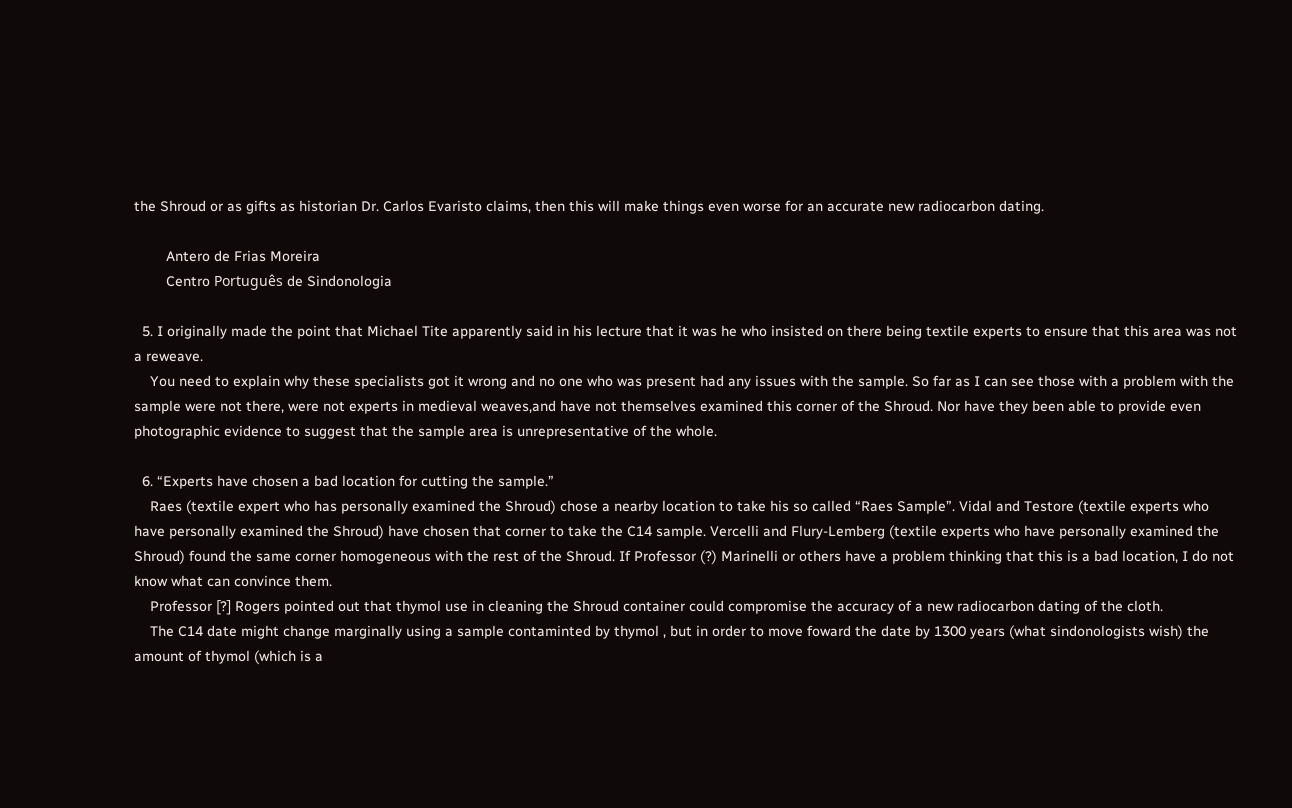the Shroud or as gifts as historian Dr. Carlos Evaristo claims, then this will make things even worse for an accurate new radiocarbon dating.

        Antero de Frias Moreira
        Centro Português de Sindonologia

  5. I originally made the point that Michael Tite apparently said in his lecture that it was he who insisted on there being textile experts to ensure that this area was not a reweave.
    You need to explain why these specialists got it wrong and no one who was present had any issues with the sample. So far as I can see those with a problem with the sample were not there, were not experts in medieval weaves,and have not themselves examined this corner of the Shroud. Nor have they been able to provide even photographic evidence to suggest that the sample area is unrepresentative of the whole.

  6. “Experts have chosen a bad location for cutting the sample.”
    Raes (textile expert who has personally examined the Shroud) chose a nearby location to take his so called “Raes Sample”. Vidal and Testore (textile experts who have personally examined the Shroud) have chosen that corner to take the C14 sample. Vercelli and Flury-Lemberg (textile experts who have personally examined the Shroud) found the same corner homogeneous with the rest of the Shroud. If Professor (?) Marinelli or others have a problem thinking that this is a bad location, I do not know what can convince them.
    Professor [?] Rogers pointed out that thymol use in cleaning the Shroud container could compromise the accuracy of a new radiocarbon dating of the cloth.
    The C14 date might change marginally using a sample contaminted by thymol , but in order to move foward the date by 1300 years (what sindonologists wish) the amount of thymol (which is a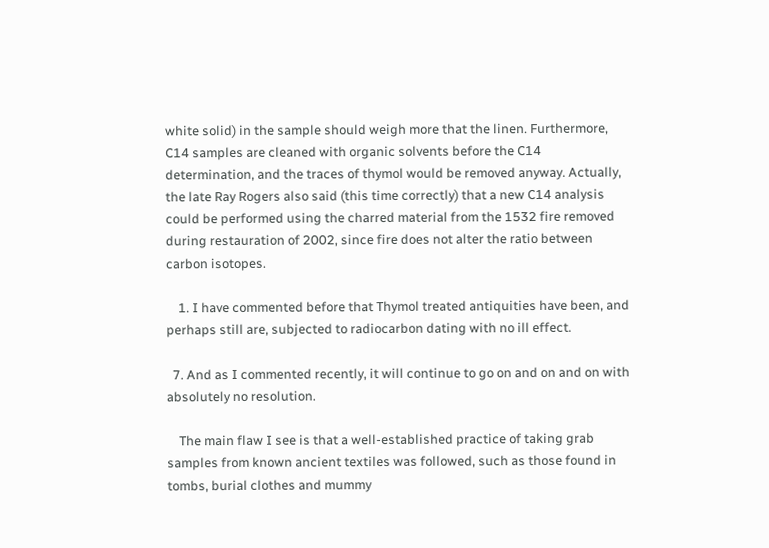white solid) in the sample should weigh more that the linen. Furthermore, C14 samples are cleaned with organic solvents before the C14 determination, and the traces of thymol would be removed anyway. Actually, the late Ray Rogers also said (this time correctly) that a new C14 analysis could be performed using the charred material from the 1532 fire removed during restauration of 2002, since fire does not alter the ratio between carbon isotopes.

    1. I have commented before that Thymol treated antiquities have been, and perhaps still are, subjected to radiocarbon dating with no ill effect.

  7. And as I commented recently, it will continue to go on and on and on with absolutely no resolution.

    The main flaw I see is that a well-established practice of taking grab samples from known ancient textiles was followed, such as those found in tombs, burial clothes and mummy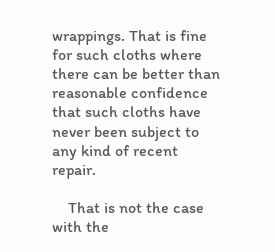wrappings. That is fine for such cloths where there can be better than reasonable confidence that such cloths have never been subject to any kind of recent repair.

    That is not the case with the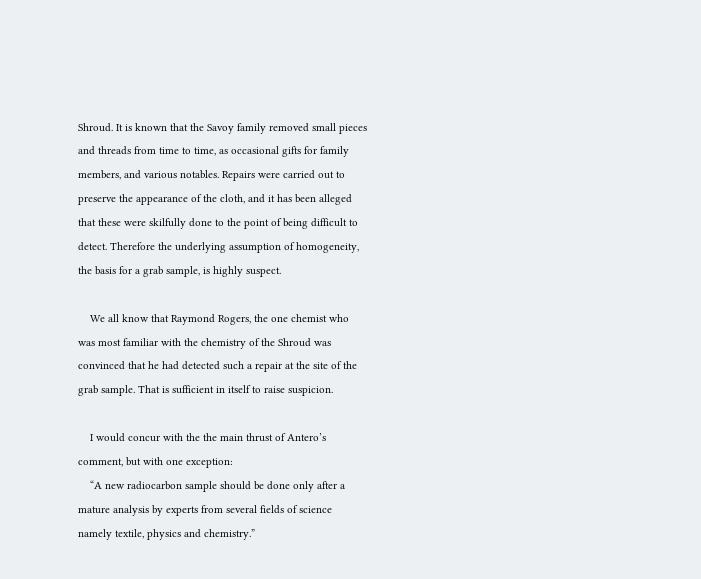Shroud. It is known that the Savoy family removed small pieces and threads from time to time, as occasional gifts for family members, and various notables. Repairs were carried out to preserve the appearance of the cloth, and it has been alleged that these were skilfully done to the point of being difficult to detect. Therefore the underlying assumption of homogeneity, the basis for a grab sample, is highly suspect.

    We all know that Raymond Rogers, the one chemist who was most familiar with the chemistry of the Shroud was convinced that he had detected such a repair at the site of the grab sample. That is sufficient in itself to raise suspicion.

    I would concur with the the main thrust of Antero’s comment, but with one exception:
    “A new radiocarbon sample should be done only after a mature analysis by experts from several fields of science namely textile, physics and chemistry.”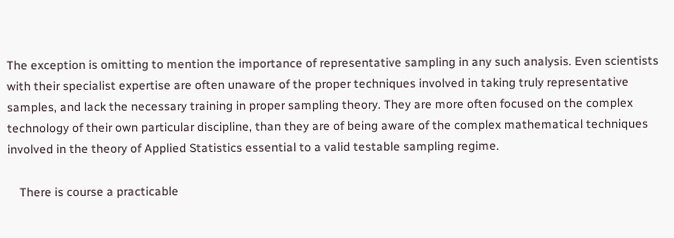The exception is omitting to mention the importance of representative sampling in any such analysis. Even scientists with their specialist expertise are often unaware of the proper techniques involved in taking truly representative samples, and lack the necessary training in proper sampling theory. They are more often focused on the complex technology of their own particular discipline, than they are of being aware of the complex mathematical techniques involved in the theory of Applied Statistics essential to a valid testable sampling regime.

    There is course a practicable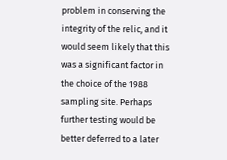problem in conserving the integrity of the relic, and it would seem likely that this was a significant factor in the choice of the 1988 sampling site. Perhaps further testing would be better deferred to a later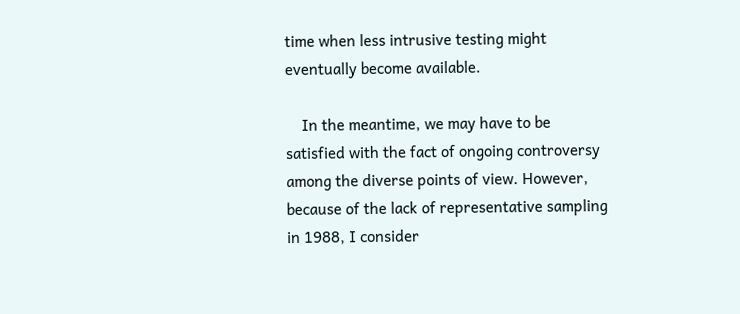time when less intrusive testing might eventually become available.

    In the meantime, we may have to be satisfied with the fact of ongoing controversy among the diverse points of view. However, because of the lack of representative sampling in 1988, I consider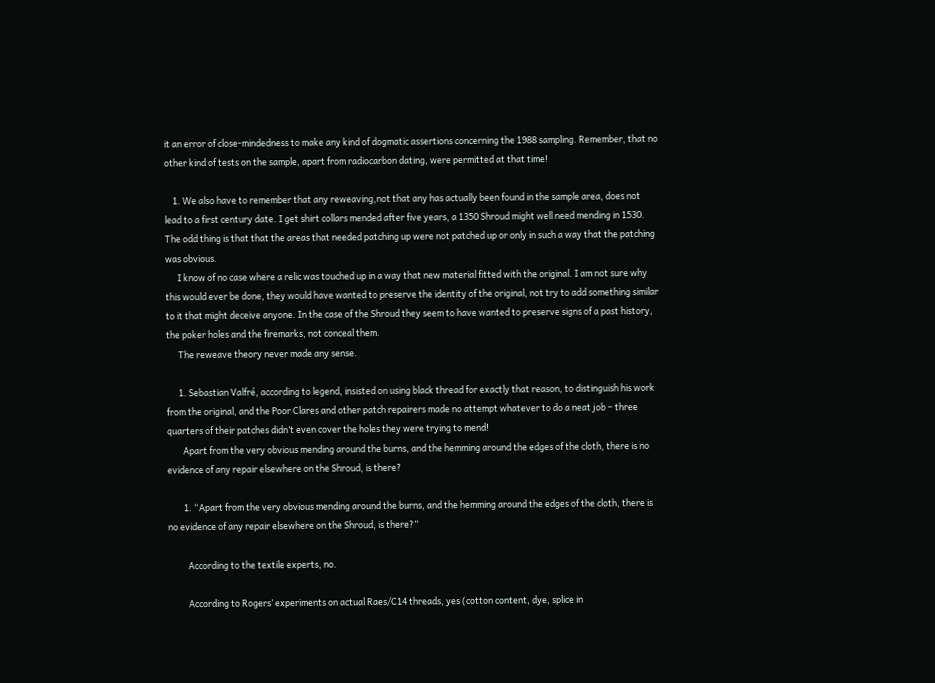it an error of close-mindedness to make any kind of dogmatic assertions concerning the 1988 sampling. Remember, that no other kind of tests on the sample, apart from radiocarbon dating, were permitted at that time!

    1. We also have to remember that any reweaving,not that any has actually been found in the sample area, does not lead to a first century date. I get shirt collars mended after five years, a 1350 Shroud might well need mending in 1530. The odd thing is that that the areas that needed patching up were not patched up or only in such a way that the patching was obvious.
      I know of no case where a relic was touched up in a way that new material fitted with the original. I am not sure why this would ever be done, they would have wanted to preserve the identity of the original, not try to add something similar to it that might deceive anyone. In the case of the Shroud they seem to have wanted to preserve signs of a past history, the poker holes and the firemarks, not conceal them.
      The reweave theory never made any sense.

      1. Sebastian Valfré, according to legend, insisted on using black thread for exactly that reason, to distinguish his work from the original, and the Poor Clares and other patch repairers made no attempt whatever to do a neat job – three quarters of their patches didn’t even cover the holes they were trying to mend!
        Apart from the very obvious mending around the burns, and the hemming around the edges of the cloth, there is no evidence of any repair elsewhere on the Shroud, is there?

        1. “Apart from the very obvious mending around the burns, and the hemming around the edges of the cloth, there is no evidence of any repair elsewhere on the Shroud, is there?”

          According to the textile experts, no.

          According to Rogers’ experiments on actual Raes/C14 threads, yes (cotton content, dye, splice in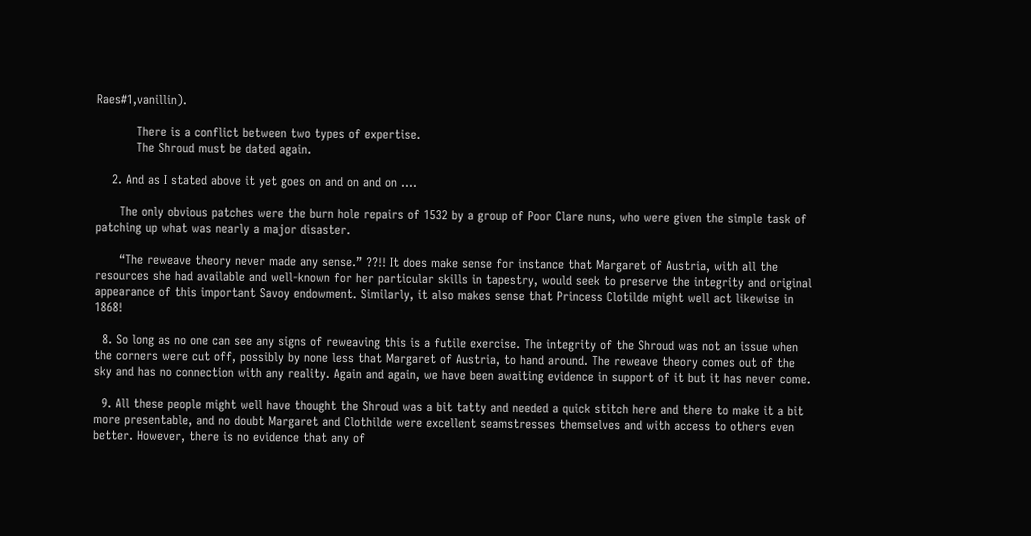Raes#1,vanillin).

          There is a conflict between two types of expertise.
          The Shroud must be dated again.

    2. And as I stated above it yet goes on and on and on ….

      The only obvious patches were the burn hole repairs of 1532 by a group of Poor Clare nuns, who were given the simple task of patching up what was nearly a major disaster.

      “The reweave theory never made any sense.” ??!! It does make sense for instance that Margaret of Austria, with all the resources she had available and well-known for her particular skills in tapestry, would seek to preserve the integrity and original appearance of this important Savoy endowment. Similarly, it also makes sense that Princess Clotilde might well act likewise in 1868!

  8. So long as no one can see any signs of reweaving this is a futile exercise. The integrity of the Shroud was not an issue when the corners were cut off, possibly by none less that Margaret of Austria, to hand around. The reweave theory comes out of the sky and has no connection with any reality. Again and again, we have been awaiting evidence in support of it but it has never come.

  9. All these people might well have thought the Shroud was a bit tatty and needed a quick stitch here and there to make it a bit more presentable, and no doubt Margaret and Clothilde were excellent seamstresses themselves and with access to others even better. However, there is no evidence that any of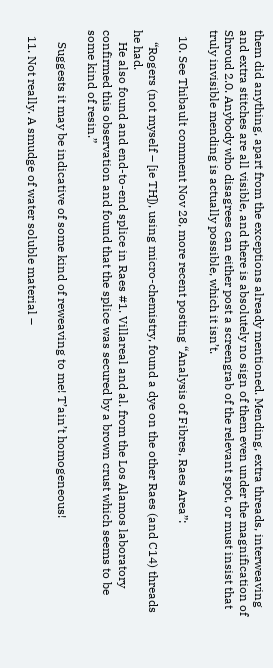them did anything, apart from the exceptions already mentioned. Mending, extra threads, interweaving and extra stitches are all visible, and there is absolutely no sign of them even under the magnification of Shroud 2.0. Anybody who disagrees can either post a screengrab of the relevant spot, or must insist that truly invisible mending is actually possible, which it isn’t.

  10. See Thibault comment Nov 28, more recent posting “Analysis of Fibres, Raes Area”:

    “Rogers (not myself – [ie TH]), using micro-chemistry, found a dye on the other Raes (and C14) threads he had.
    He also found and end-to-end splice in Raes #1. Villareal and al. from the Los Alamos laboratory confirmed this observation and found that the splice was secured by a brown crust which seems to be some kind of resin.”

    Suggests it may be indicative of some kind of reweaving to me! T’ain’t homogeneous!

  11. Not really. A smudge of water soluble material –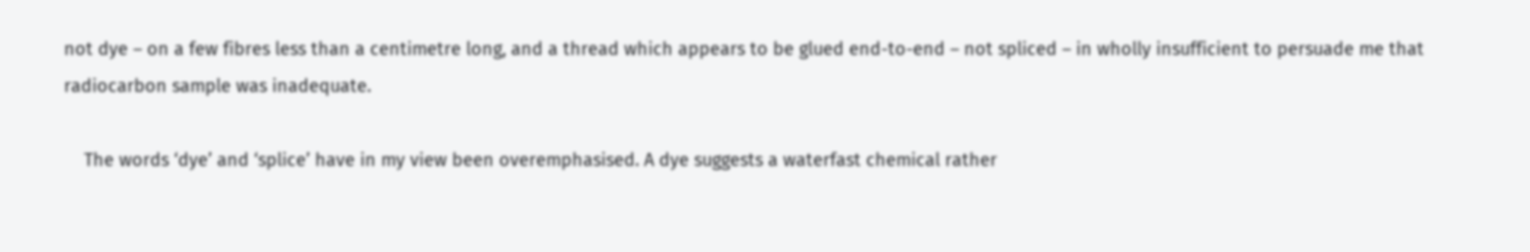not dye – on a few fibres less than a centimetre long, and a thread which appears to be glued end-to-end – not spliced – in wholly insufficient to persuade me that radiocarbon sample was inadequate.

    The words ‘dye’ and ‘splice’ have in my view been overemphasised. A dye suggests a waterfast chemical rather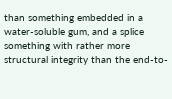than something embedded in a water-soluble gum, and a splice something with rather more structural integrity than the end-to-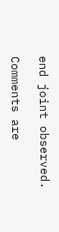end joint observed.

Comments are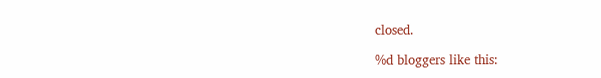closed.

%d bloggers like this: